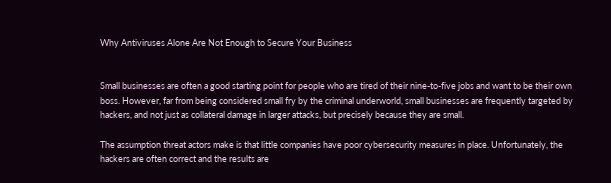Why Antiviruses Alone Are Not Enough to Secure Your Business


Small businesses are often a good starting point for people who are tired of their nine-to-five jobs and want to be their own boss. However, far from being considered small fry by the criminal underworld, small businesses are frequently targeted by hackers, and not just as collateral damage in larger attacks, but precisely because they are small.

The assumption threat actors make is that little companies have poor cybersecurity measures in place. Unfortunately, the hackers are often correct and the results are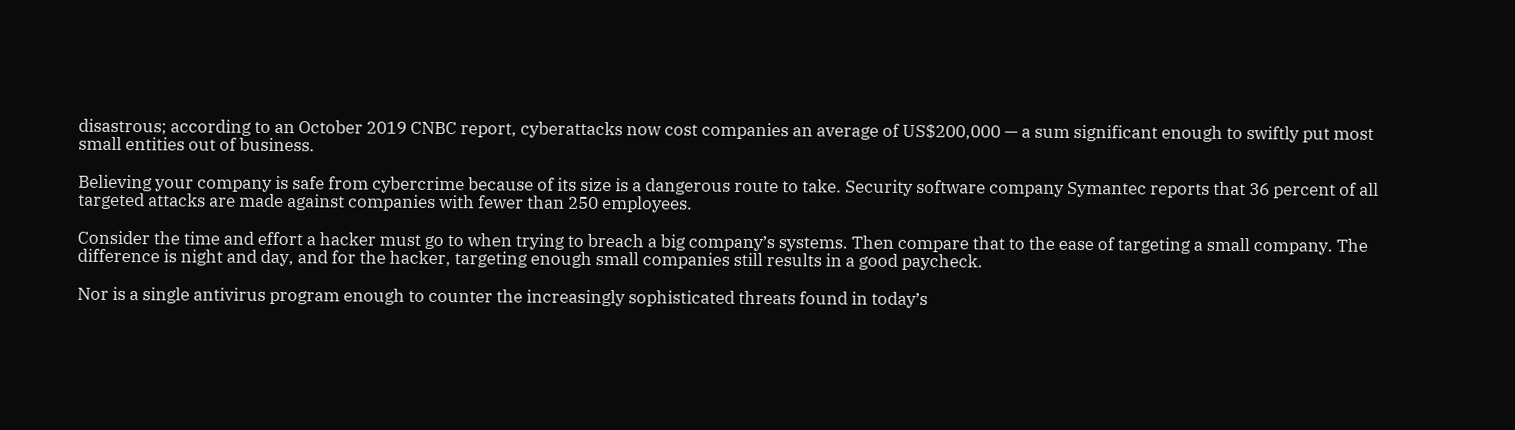disastrous; according to an October 2019 CNBC report, cyberattacks now cost companies an average of US$200,000 — a sum significant enough to swiftly put most small entities out of business.

Believing your company is safe from cybercrime because of its size is a dangerous route to take. Security software company Symantec reports that 36 percent of all targeted attacks are made against companies with fewer than 250 employees.

Consider the time and effort a hacker must go to when trying to breach a big company’s systems. Then compare that to the ease of targeting a small company. The difference is night and day, and for the hacker, targeting enough small companies still results in a good paycheck.

Nor is a single antivirus program enough to counter the increasingly sophisticated threats found in today’s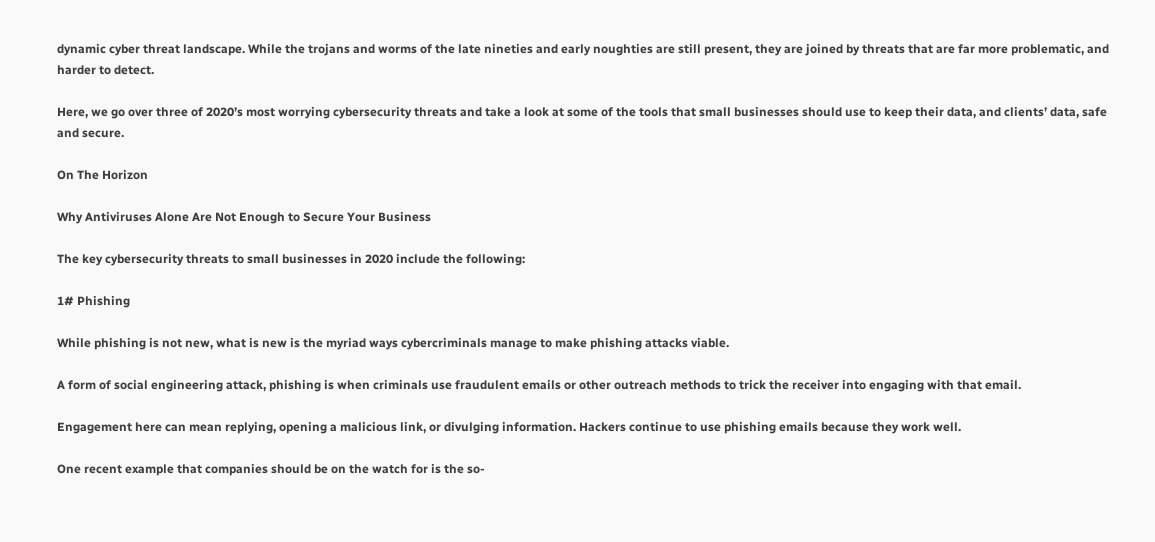dynamic cyber threat landscape. While the trojans and worms of the late nineties and early noughties are still present, they are joined by threats that are far more problematic, and harder to detect.

Here, we go over three of 2020’s most worrying cybersecurity threats and take a look at some of the tools that small businesses should use to keep their data, and clients’ data, safe and secure.

On The Horizon

Why Antiviruses Alone Are Not Enough to Secure Your Business

The key cybersecurity threats to small businesses in 2020 include the following:

1# Phishing

While phishing is not new, what is new is the myriad ways cybercriminals manage to make phishing attacks viable.

A form of social engineering attack, phishing is when criminals use fraudulent emails or other outreach methods to trick the receiver into engaging with that email.

Engagement here can mean replying, opening a malicious link, or divulging information. Hackers continue to use phishing emails because they work well.

One recent example that companies should be on the watch for is the so-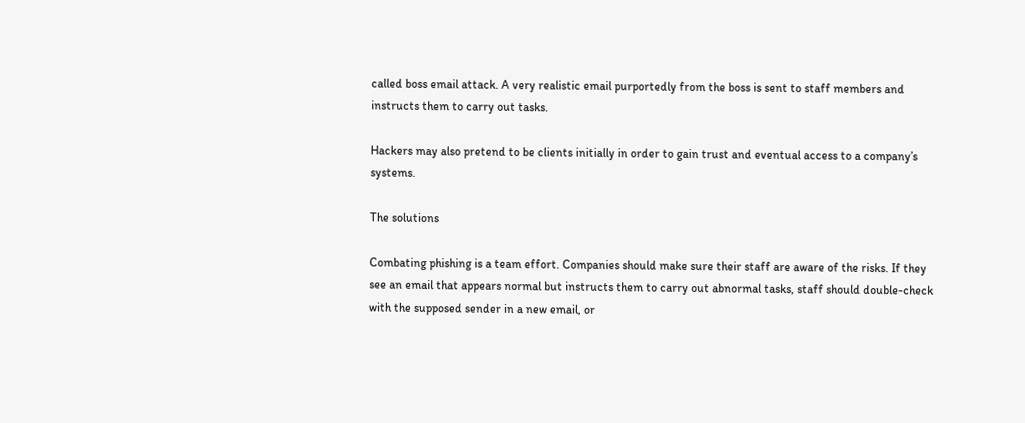called boss email attack. A very realistic email purportedly from the boss is sent to staff members and instructs them to carry out tasks.

Hackers may also pretend to be clients initially in order to gain trust and eventual access to a company’s systems.

The solutions

Combating phishing is a team effort. Companies should make sure their staff are aware of the risks. If they see an email that appears normal but instructs them to carry out abnormal tasks, staff should double-check with the supposed sender in a new email, or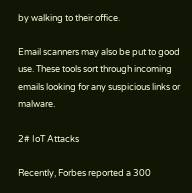by walking to their office.

Email scanners may also be put to good use. These tools sort through incoming emails looking for any suspicious links or malware.

2# IoT Attacks

Recently, Forbes reported a 300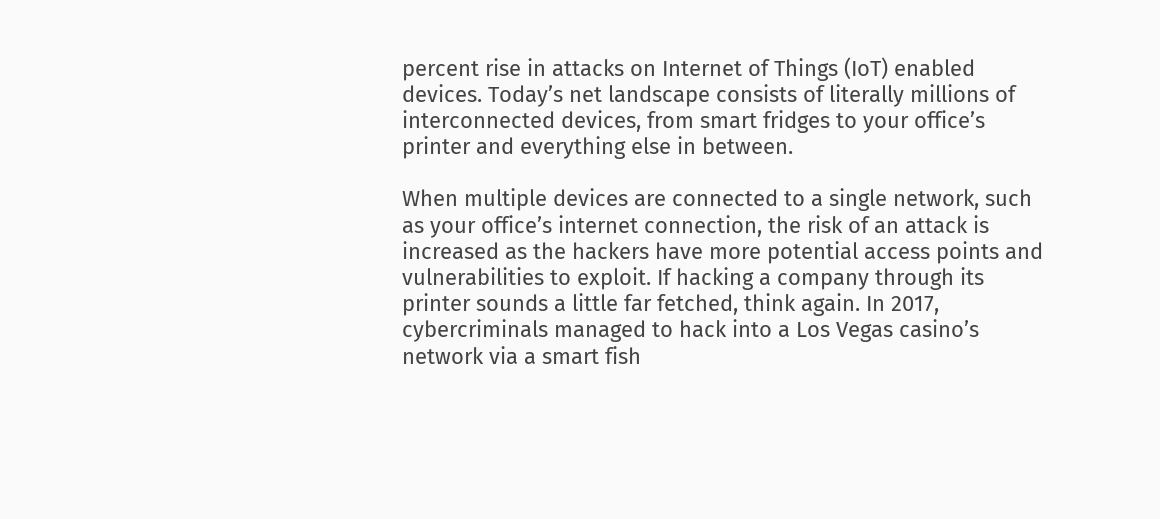percent rise in attacks on Internet of Things (IoT) enabled devices. Today’s net landscape consists of literally millions of interconnected devices, from smart fridges to your office’s printer and everything else in between.

When multiple devices are connected to a single network, such as your office’s internet connection, the risk of an attack is increased as the hackers have more potential access points and vulnerabilities to exploit. If hacking a company through its printer sounds a little far fetched, think again. In 2017, cybercriminals managed to hack into a Los Vegas casino’s network via a smart fish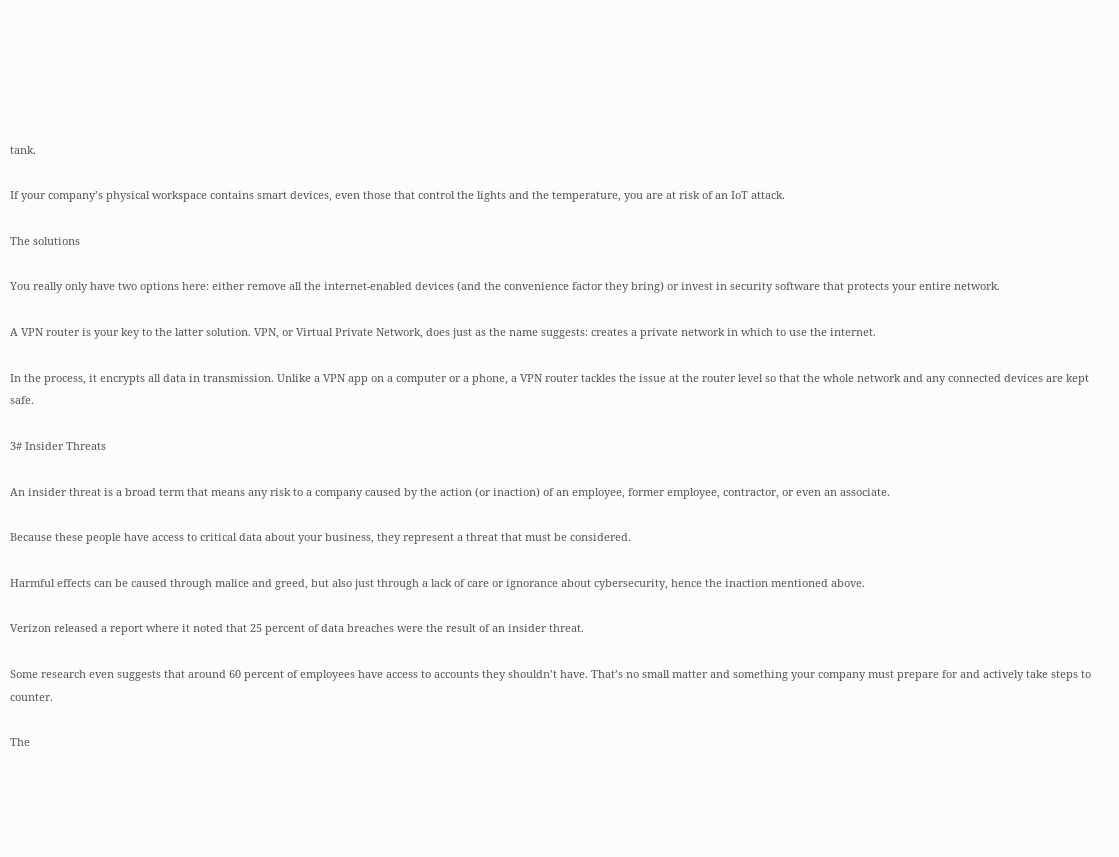tank.

If your company’s physical workspace contains smart devices, even those that control the lights and the temperature, you are at risk of an IoT attack.

The solutions

You really only have two options here: either remove all the internet-enabled devices (and the convenience factor they bring) or invest in security software that protects your entire network.

A VPN router is your key to the latter solution. VPN, or Virtual Private Network, does just as the name suggests: creates a private network in which to use the internet.

In the process, it encrypts all data in transmission. Unlike a VPN app on a computer or a phone, a VPN router tackles the issue at the router level so that the whole network and any connected devices are kept safe.

3# Insider Threats

An insider threat is a broad term that means any risk to a company caused by the action (or inaction) of an employee, former employee, contractor, or even an associate.

Because these people have access to critical data about your business, they represent a threat that must be considered.

Harmful effects can be caused through malice and greed, but also just through a lack of care or ignorance about cybersecurity, hence the inaction mentioned above.

Verizon released a report where it noted that 25 percent of data breaches were the result of an insider threat.

Some research even suggests that around 60 percent of employees have access to accounts they shouldn’t have. That’s no small matter and something your company must prepare for and actively take steps to counter.

The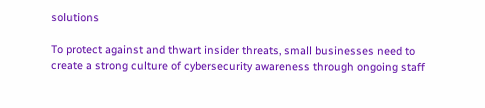solutions

To protect against and thwart insider threats, small businesses need to create a strong culture of cybersecurity awareness through ongoing staff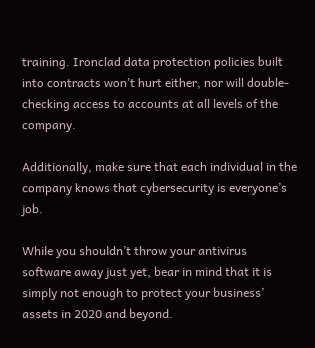training. Ironclad data protection policies built into contracts won’t hurt either, nor will double-checking access to accounts at all levels of the company.

Additionally, make sure that each individual in the company knows that cybersecurity is everyone’s job.

While you shouldn’t throw your antivirus software away just yet, bear in mind that it is simply not enough to protect your business’ assets in 2020 and beyond.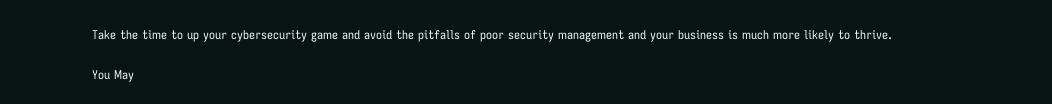Take the time to up your cybersecurity game and avoid the pitfalls of poor security management and your business is much more likely to thrive.

You May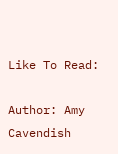Like To Read:

Author: Amy Cavendish